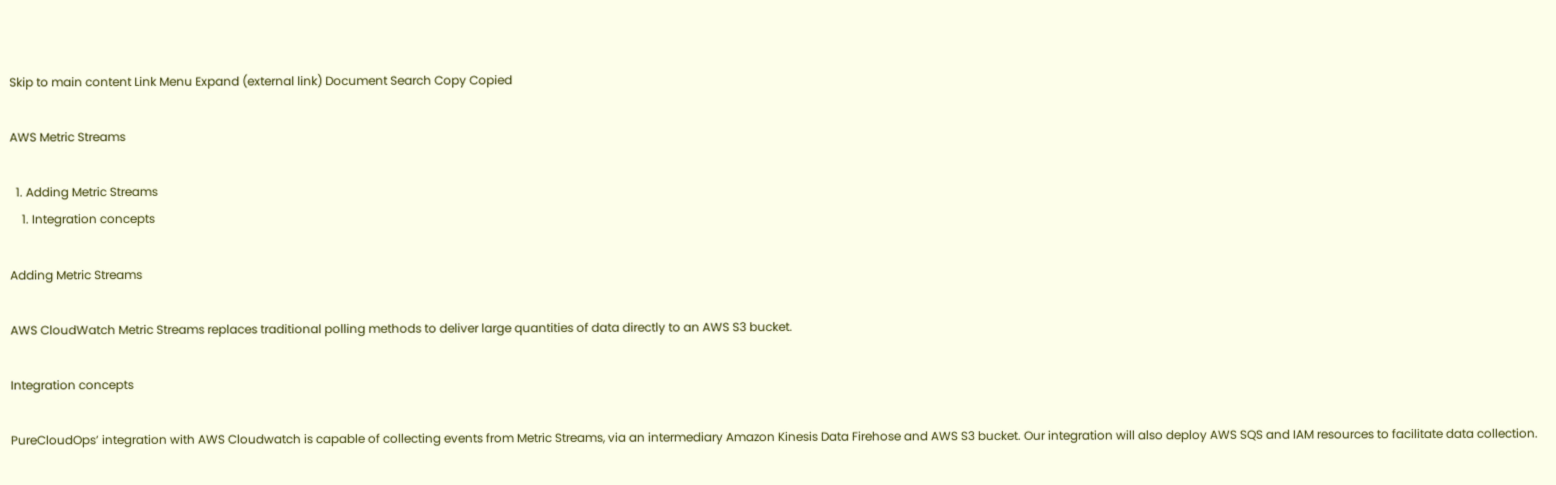Skip to main content Link Menu Expand (external link) Document Search Copy Copied

AWS Metric Streams

  1. Adding Metric Streams
    1. Integration concepts

Adding Metric Streams

AWS CloudWatch Metric Streams replaces traditional polling methods to deliver large quantities of data directly to an AWS S3 bucket.

Integration concepts

PureCloudOps’ integration with AWS Cloudwatch is capable of collecting events from Metric Streams, via an intermediary Amazon Kinesis Data Firehose and AWS S3 bucket. Our integration will also deploy AWS SQS and IAM resources to facilitate data collection.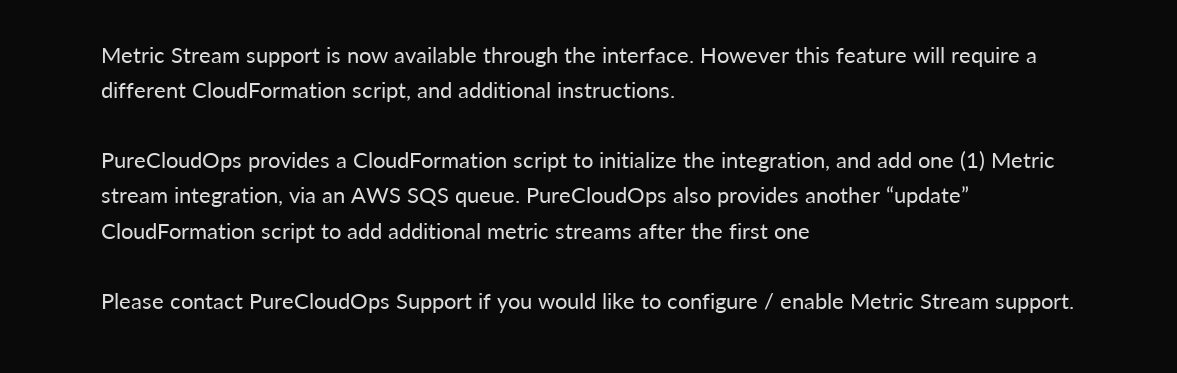Metric Stream support is now available through the interface. However this feature will require a different CloudFormation script, and additional instructions.

PureCloudOps provides a CloudFormation script to initialize the integration, and add one (1) Metric stream integration, via an AWS SQS queue. PureCloudOps also provides another “update” CloudFormation script to add additional metric streams after the first one

Please contact PureCloudOps Support if you would like to configure / enable Metric Stream support.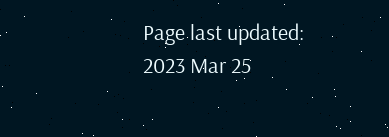Page last updated: 2023 Mar 25